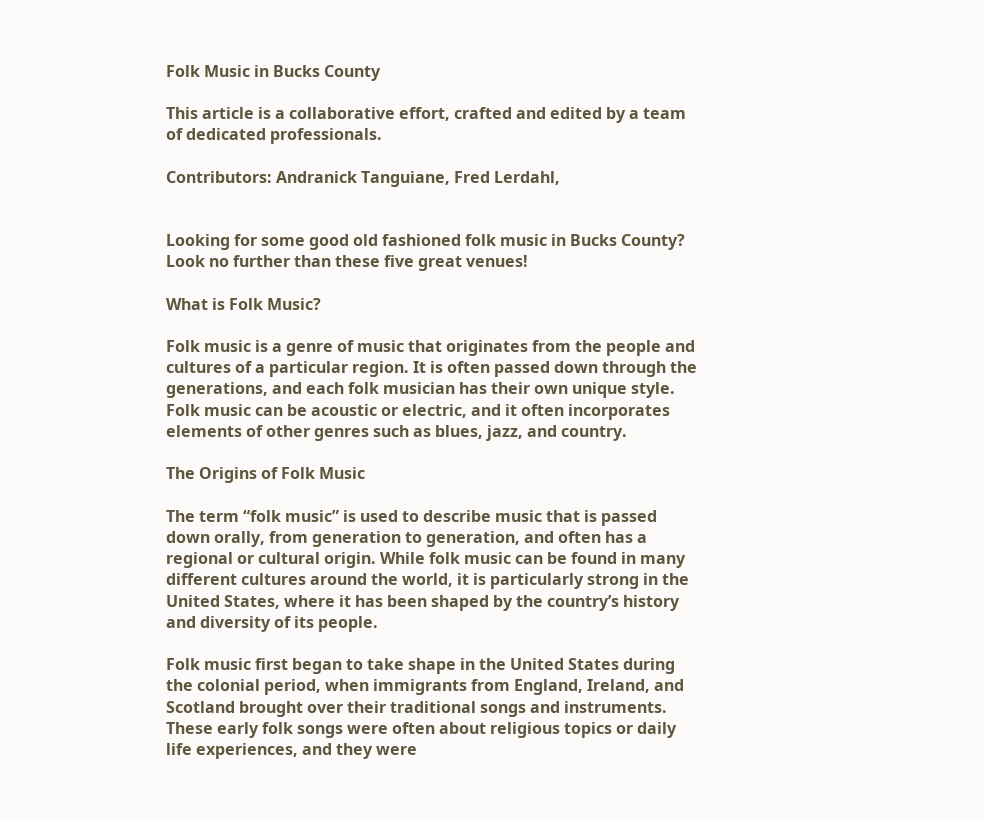Folk Music in Bucks County

This article is a collaborative effort, crafted and edited by a team of dedicated professionals.

Contributors: Andranick Tanguiane, Fred Lerdahl,


Looking for some good old fashioned folk music in Bucks County? Look no further than these five great venues!

What is Folk Music?

Folk music is a genre of music that originates from the people and cultures of a particular region. It is often passed down through the generations, and each folk musician has their own unique style. Folk music can be acoustic or electric, and it often incorporates elements of other genres such as blues, jazz, and country.

The Origins of Folk Music

The term “folk music” is used to describe music that is passed down orally, from generation to generation, and often has a regional or cultural origin. While folk music can be found in many different cultures around the world, it is particularly strong in the United States, where it has been shaped by the country’s history and diversity of its people.

Folk music first began to take shape in the United States during the colonial period, when immigrants from England, Ireland, and Scotland brought over their traditional songs and instruments. These early folk songs were often about religious topics or daily life experiences, and they were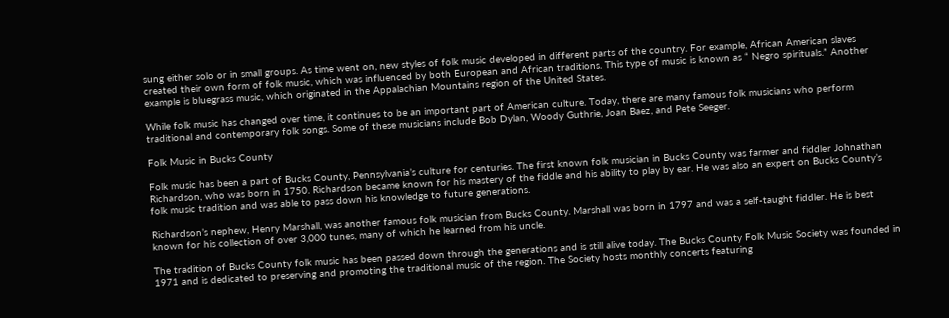sung either solo or in small groups. As time went on, new styles of folk music developed in different parts of the country. For example, African American slaves created their own form of folk music, which was influenced by both European and African traditions. This type of music is known as “ Negro spirituals.” Another example is bluegrass music, which originated in the Appalachian Mountains region of the United States.

While folk music has changed over time, it continues to be an important part of American culture. Today, there are many famous folk musicians who perform traditional and contemporary folk songs. Some of these musicians include Bob Dylan, Woody Guthrie, Joan Baez, and Pete Seeger.

Folk Music in Bucks County

Folk music has been a part of Bucks County, Pennsylvania’s culture for centuries. The first known folk musician in Bucks County was farmer and fiddler Johnathan Richardson, who was born in 1750. Richardson became known for his mastery of the fiddle and his ability to play by ear. He was also an expert on Bucks County’s folk music tradition and was able to pass down his knowledge to future generations.

Richardson’s nephew, Henry Marshall, was another famous folk musician from Bucks County. Marshall was born in 1797 and was a self-taught fiddler. He is best known for his collection of over 3,000 tunes, many of which he learned from his uncle.

The tradition of Bucks County folk music has been passed down through the generations and is still alive today. The Bucks County Folk Music Society was founded in 1971 and is dedicated to preserving and promoting the traditional music of the region. The Society hosts monthly concerts featuring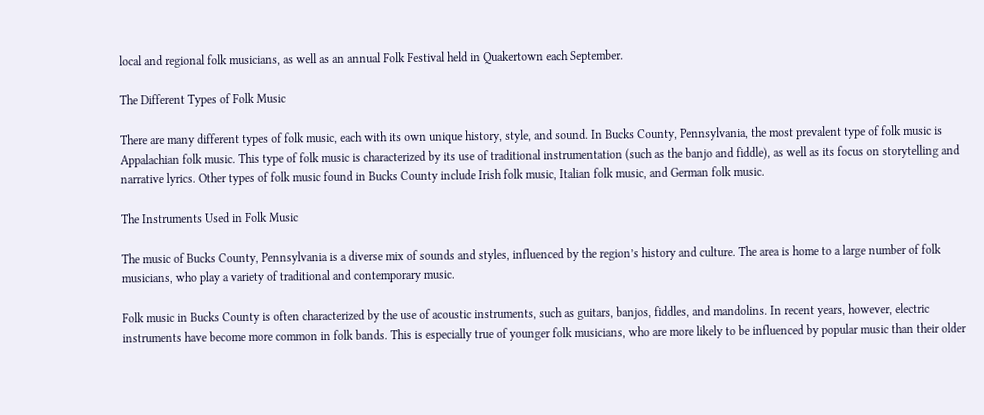local and regional folk musicians, as well as an annual Folk Festival held in Quakertown each September.

The Different Types of Folk Music

There are many different types of folk music, each with its own unique history, style, and sound. In Bucks County, Pennsylvania, the most prevalent type of folk music is Appalachian folk music. This type of folk music is characterized by its use of traditional instrumentation (such as the banjo and fiddle), as well as its focus on storytelling and narrative lyrics. Other types of folk music found in Bucks County include Irish folk music, Italian folk music, and German folk music.

The Instruments Used in Folk Music

The music of Bucks County, Pennsylvania is a diverse mix of sounds and styles, influenced by the region’s history and culture. The area is home to a large number of folk musicians, who play a variety of traditional and contemporary music.

Folk music in Bucks County is often characterized by the use of acoustic instruments, such as guitars, banjos, fiddles, and mandolins. In recent years, however, electric instruments have become more common in folk bands. This is especially true of younger folk musicians, who are more likely to be influenced by popular music than their older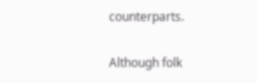counterparts.

Although folk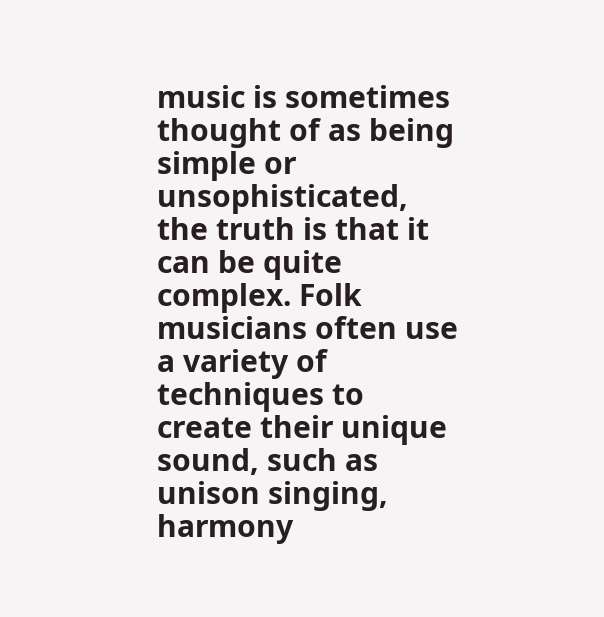music is sometimes thought of as being simple or unsophisticated, the truth is that it can be quite complex. Folk musicians often use a variety of techniques to create their unique sound, such as unison singing, harmony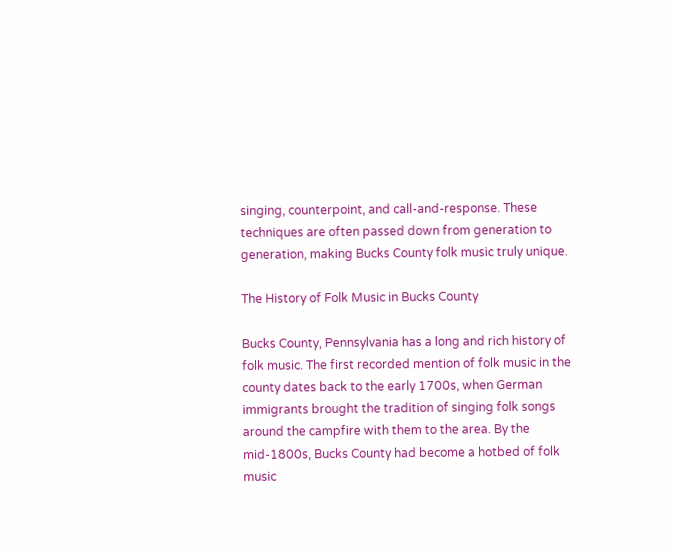singing, counterpoint, and call-and-response. These techniques are often passed down from generation to generation, making Bucks County folk music truly unique.

The History of Folk Music in Bucks County

Bucks County, Pennsylvania has a long and rich history of folk music. The first recorded mention of folk music in the county dates back to the early 1700s, when German immigrants brought the tradition of singing folk songs around the campfire with them to the area. By the mid-1800s, Bucks County had become a hotbed of folk music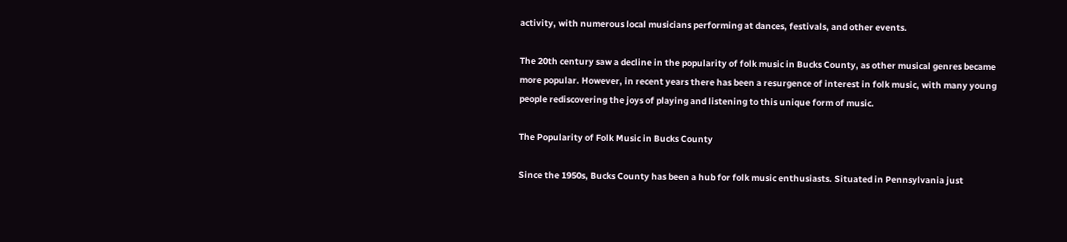activity, with numerous local musicians performing at dances, festivals, and other events.

The 20th century saw a decline in the popularity of folk music in Bucks County, as other musical genres became more popular. However, in recent years there has been a resurgence of interest in folk music, with many young people rediscovering the joys of playing and listening to this unique form of music.

The Popularity of Folk Music in Bucks County

Since the 1950s, Bucks County has been a hub for folk music enthusiasts. Situated in Pennsylvania just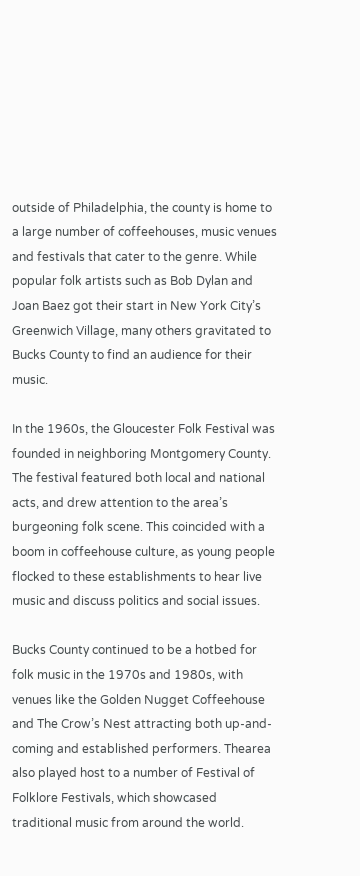outside of Philadelphia, the county is home to a large number of coffeehouses, music venues and festivals that cater to the genre. While popular folk artists such as Bob Dylan and Joan Baez got their start in New York City’s Greenwich Village, many others gravitated to Bucks County to find an audience for their music.

In the 1960s, the Gloucester Folk Festival was founded in neighboring Montgomery County. The festival featured both local and national acts, and drew attention to the area’s burgeoning folk scene. This coincided with a boom in coffeehouse culture, as young people flocked to these establishments to hear live music and discuss politics and social issues.

Bucks County continued to be a hotbed for folk music in the 1970s and 1980s, with venues like the Golden Nugget Coffeehouse and The Crow’s Nest attracting both up-and-coming and established performers. Thearea also played host to a number of Festival of Folklore Festivals, which showcased traditional music from around the world.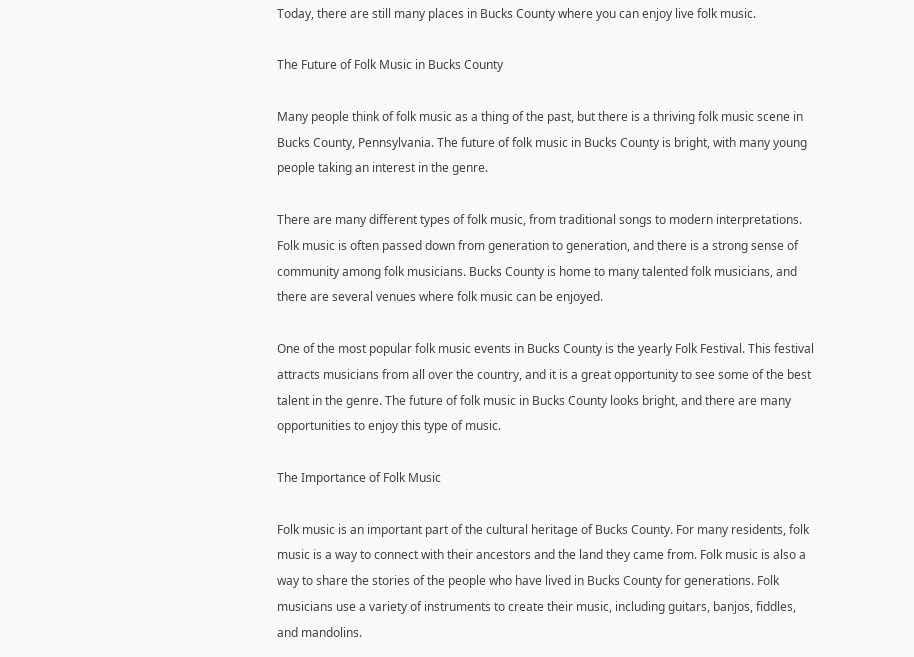Today, there are still many places in Bucks County where you can enjoy live folk music.

The Future of Folk Music in Bucks County

Many people think of folk music as a thing of the past, but there is a thriving folk music scene in Bucks County, Pennsylvania. The future of folk music in Bucks County is bright, with many young people taking an interest in the genre.

There are many different types of folk music, from traditional songs to modern interpretations. Folk music is often passed down from generation to generation, and there is a strong sense of community among folk musicians. Bucks County is home to many talented folk musicians, and there are several venues where folk music can be enjoyed.

One of the most popular folk music events in Bucks County is the yearly Folk Festival. This festival attracts musicians from all over the country, and it is a great opportunity to see some of the best talent in the genre. The future of folk music in Bucks County looks bright, and there are many opportunities to enjoy this type of music.

The Importance of Folk Music

Folk music is an important part of the cultural heritage of Bucks County. For many residents, folk music is a way to connect with their ancestors and the land they came from. Folk music is also a way to share the stories of the people who have lived in Bucks County for generations. Folk musicians use a variety of instruments to create their music, including guitars, banjos, fiddles, and mandolins.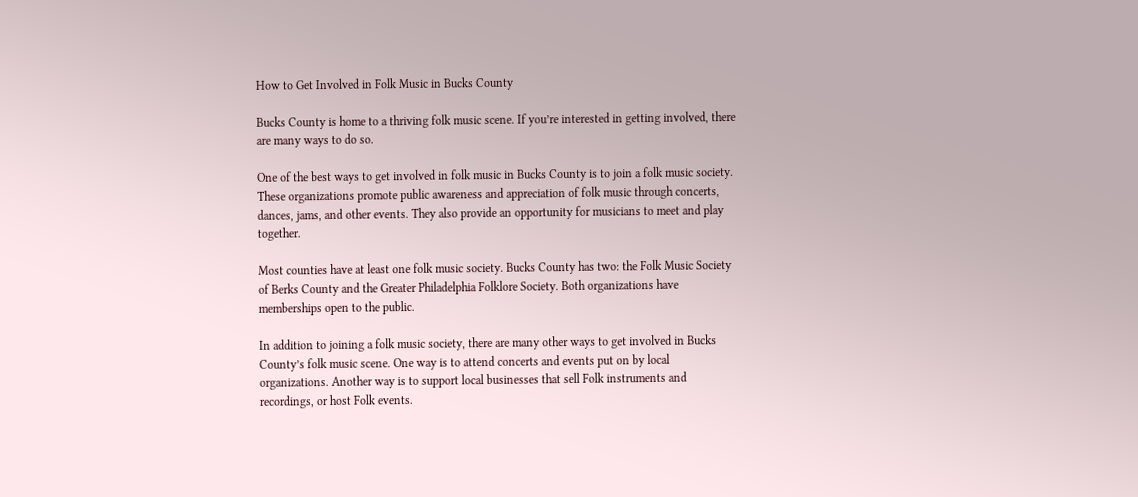How to Get Involved in Folk Music in Bucks County

Bucks County is home to a thriving folk music scene. If you’re interested in getting involved, there are many ways to do so.

One of the best ways to get involved in folk music in Bucks County is to join a folk music society. These organizations promote public awareness and appreciation of folk music through concerts, dances, jams, and other events. They also provide an opportunity for musicians to meet and play together.

Most counties have at least one folk music society. Bucks County has two: the Folk Music Society of Berks County and the Greater Philadelphia Folklore Society. Both organizations have memberships open to the public.

In addition to joining a folk music society, there are many other ways to get involved in Bucks County’s folk music scene. One way is to attend concerts and events put on by local organizations. Another way is to support local businesses that sell Folk instruments and recordings, or host Folk events.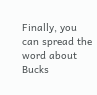Finally, you can spread the word about Bucks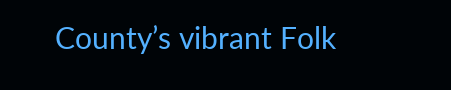County’s vibrant Folk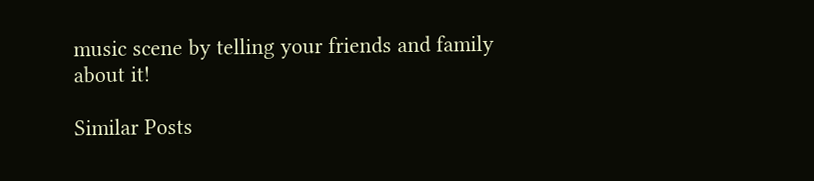music scene by telling your friends and family about it!

Similar Posts